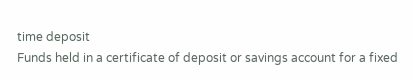time deposit
Funds held in a certificate of deposit or savings account for a fixed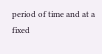period of time and at a fixed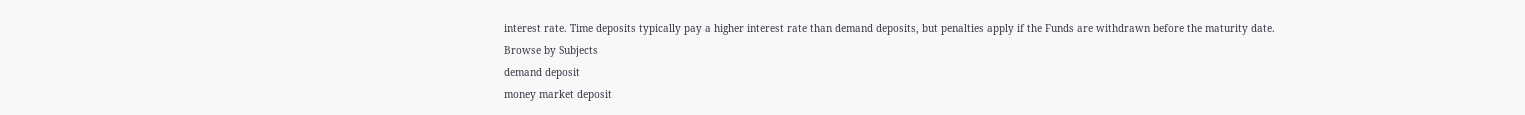interest rate. Time deposits typically pay a higher interest rate than demand deposits, but penalties apply if the Funds are withdrawn before the maturity date.
Browse by Subjects
demand deposit
money market deposit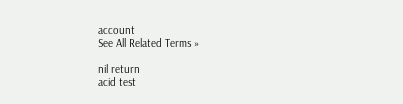account
See All Related Terms »

nil return
acid test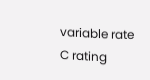variable rate
C rating